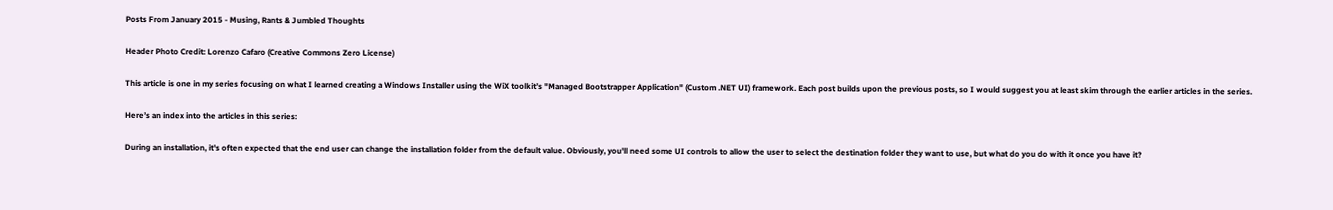Posts From January 2015 - Musing, Rants & Jumbled Thoughts

Header Photo Credit: Lorenzo Cafaro (Creative Commons Zero License)

This article is one in my series focusing on what I learned creating a Windows Installer using the WiX toolkit’s "Managed Bootstrapper Application" (Custom .NET UI) framework. Each post builds upon the previous posts, so I would suggest you at least skim through the earlier articles in the series.

Here’s an index into the articles in this series:

During an installation, it's often expected that the end user can change the installation folder from the default value. Obviously, you'll need some UI controls to allow the user to select the destination folder they want to use, but what do you do with it once you have it?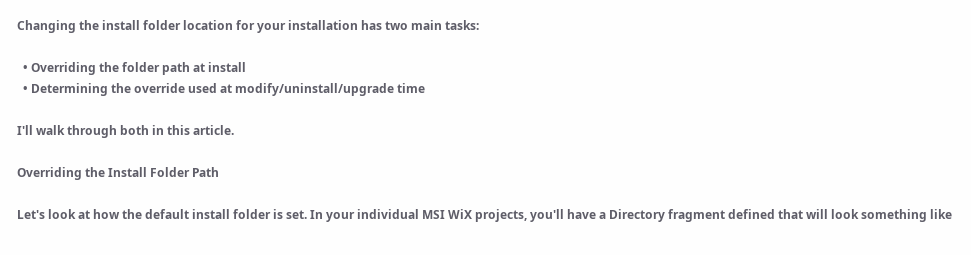Changing the install folder location for your installation has two main tasks:

  • Overriding the folder path at install
  • Determining the override used at modify/uninstall/upgrade time

I'll walk through both in this article.

Overriding the Install Folder Path

Let's look at how the default install folder is set. In your individual MSI WiX projects, you'll have a Directory fragment defined that will look something like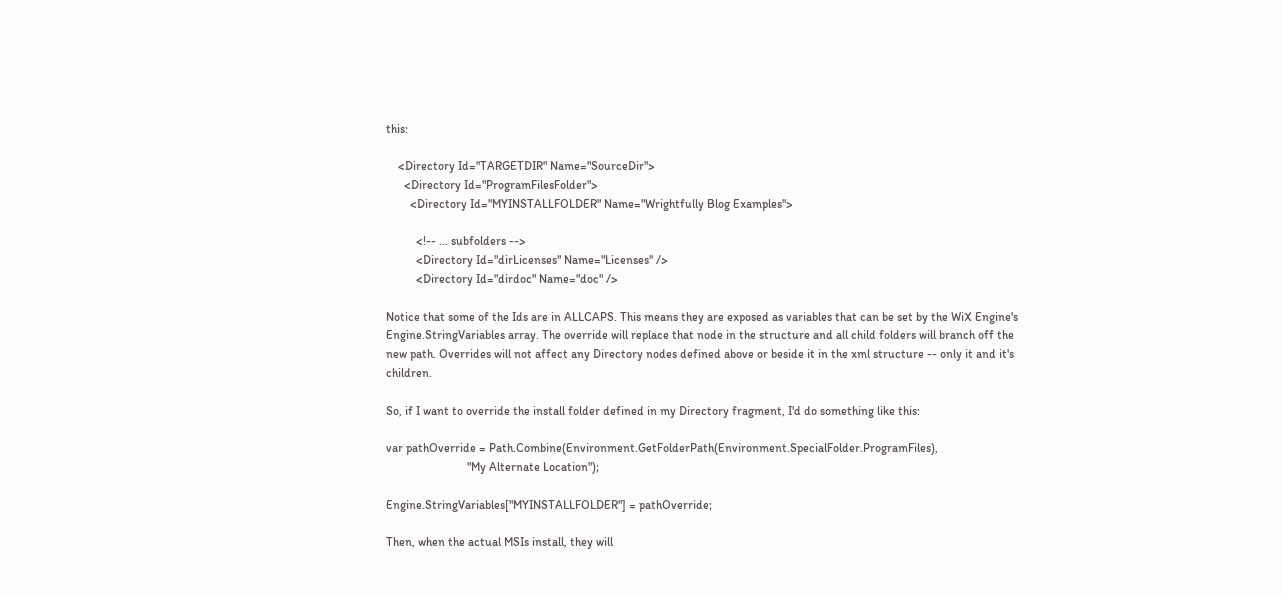this:

    <Directory Id="TARGETDIR" Name="SourceDir">
      <Directory Id="ProgramFilesFolder">
        <Directory Id="MYINSTALLFOLDER" Name="Wrightfully Blog Examples">

          <!-- ... subfolders -->
          <Directory Id="dirLicenses" Name="Licenses" />
          <Directory Id="dirdoc" Name="doc" />

Notice that some of the Ids are in ALLCAPS. This means they are exposed as variables that can be set by the WiX Engine's Engine.StringVariables array. The override will replace that node in the structure and all child folders will branch off the new path. Overrides will not affect any Directory nodes defined above or beside it in the xml structure -- only it and it's children.

So, if I want to override the install folder defined in my Directory fragment, I'd do something like this:

var pathOverride = Path.Combine(Environment.GetFolderPath(Environment.SpecialFolder.ProgramFiles),
                           "My Alternate Location");

Engine.StringVariables["MYINSTALLFOLDER"] = pathOverride;

Then, when the actual MSIs install, they will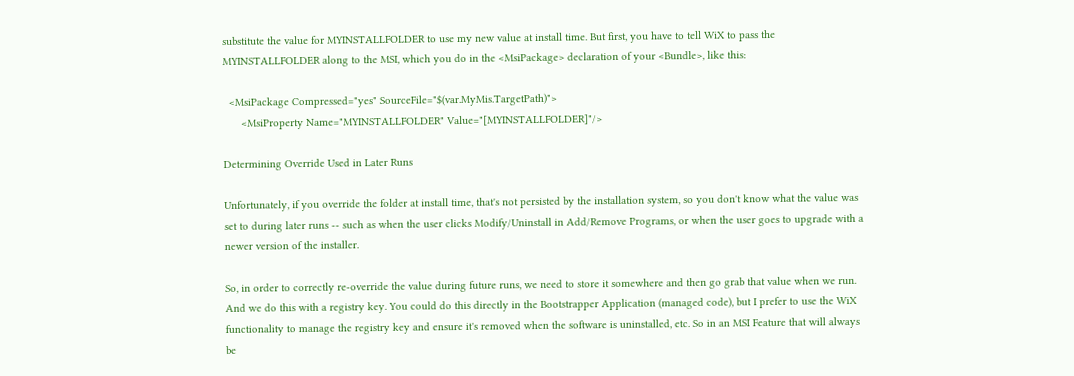substitute the value for MYINSTALLFOLDER to use my new value at install time. But first, you have to tell WiX to pass the MYINSTALLFOLDER along to the MSI, which you do in the <MsiPackage> declaration of your <Bundle>, like this:

  <MsiPackage Compressed="yes" SourceFile="$(var.MyMis.TargetPath)">
      <MsiProperty Name="MYINSTALLFOLDER" Value="[MYINSTALLFOLDER]"/>

Determining Override Used in Later Runs

Unfortunately, if you override the folder at install time, that's not persisted by the installation system, so you don't know what the value was set to during later runs -- such as when the user clicks Modify/Uninstall in Add/Remove Programs, or when the user goes to upgrade with a newer version of the installer.

So, in order to correctly re-override the value during future runs, we need to store it somewhere and then go grab that value when we run. And we do this with a registry key. You could do this directly in the Bootstrapper Application (managed code), but I prefer to use the WiX functionality to manage the registry key and ensure it's removed when the software is uninstalled, etc. So in an MSI Feature that will always be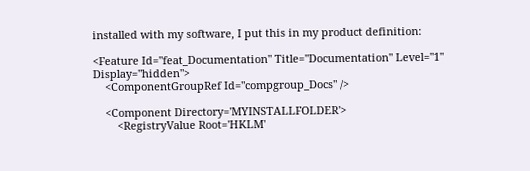installed with my software, I put this in my product definition:

<Feature Id="feat_Documentation" Title="Documentation" Level="1" Display="hidden">
    <ComponentGroupRef Id="compgroup_Docs" />

    <Component Directory='MYINSTALLFOLDER'>
        <RegistryValue Root='HKLM'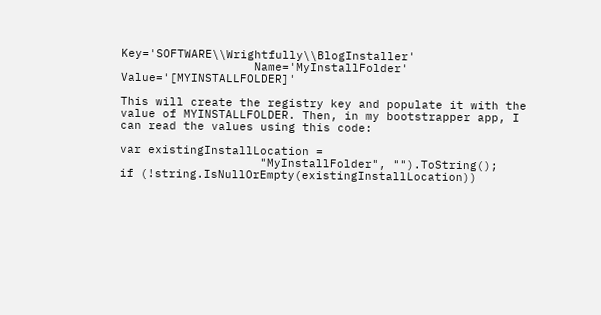Key='SOFTWARE\\Wrightfully\\BlogInstaller'
                   Name='MyInstallFolder' Value='[MYINSTALLFOLDER]'

This will create the registry key and populate it with the value of MYINSTALLFOLDER. Then, in my bootstrapper app, I can read the values using this code:

var existingInstallLocation =
                    "MyInstallFolder", "").ToString();
if (!string.IsNullOrEmpty(existingInstallLocation))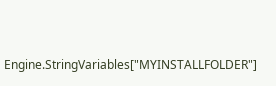Engine.StringVariables["MYINSTALLFOLDER"]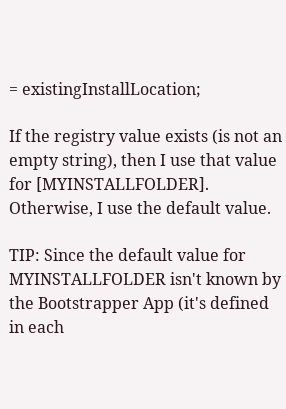= existingInstallLocation;

If the registry value exists (is not an empty string), then I use that value for [MYINSTALLFOLDER]. Otherwise, I use the default value.

TIP: Since the default value for MYINSTALLFOLDER isn't known by the Bootstrapper App (it's defined in each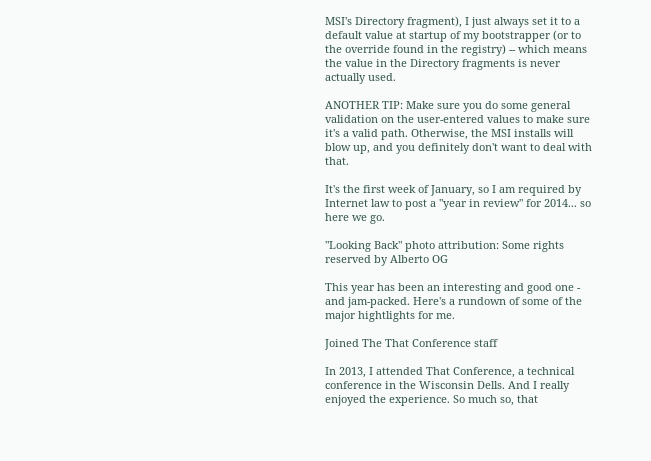MSI's Directory fragment), I just always set it to a default value at startup of my bootstrapper (or to the override found in the registry) -- which means the value in the Directory fragments is never actually used.

ANOTHER TIP: Make sure you do some general validation on the user-entered values to make sure it's a valid path. Otherwise, the MSI installs will blow up, and you definitely don't want to deal with that.

It's the first week of January, so I am required by Internet law to post a "year in review" for 2014... so here we go.

"Looking Back" photo attribution: Some rights reserved by Alberto OG

This year has been an interesting and good one - and jam-packed. Here's a rundown of some of the major hightlights for me.

Joined The That Conference staff

In 2013, I attended That Conference, a technical conference in the Wisconsin Dells. And I really enjoyed the experience. So much so, that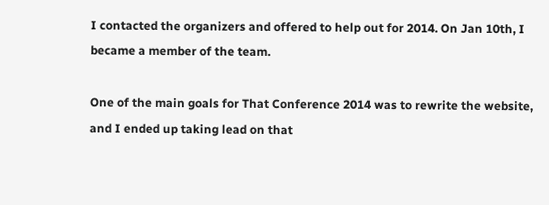I contacted the organizers and offered to help out for 2014. On Jan 10th, I became a member of the team.

One of the main goals for That Conference 2014 was to rewrite the website, and I ended up taking lead on that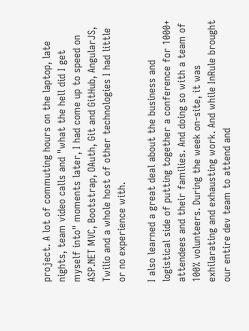project. A lot of commuting hours on the laptop, late nights, team video calls and "what the hell did I get myself into" moments later, I had come up to speed on ASP.NET MVC, Bootstrap, OAuth, Git and GitHub, AngularJS, Twilio and a whole host of other technologies I had little or no experience with.

I also learned a great deal about the business and logistical side of putting together a conference for 1000+ attendees and their families. And doing so with a team of 100% volunteers. During the week on-site, it was exhilarating and exhausting work. And while InRule brought our entire dev team to attend and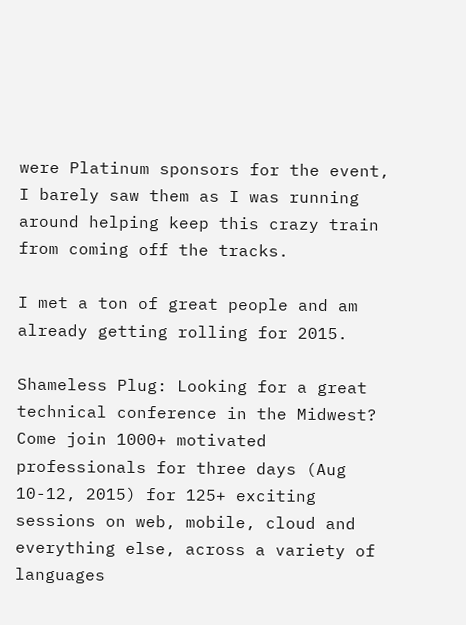were Platinum sponsors for the event, I barely saw them as I was running around helping keep this crazy train from coming off the tracks.

I met a ton of great people and am already getting rolling for 2015.

Shameless Plug: Looking for a great technical conference in the Midwest? Come join 1000+ motivated professionals for three days (Aug 10-12, 2015) for 125+ exciting sessions on web, mobile, cloud and everything else, across a variety of languages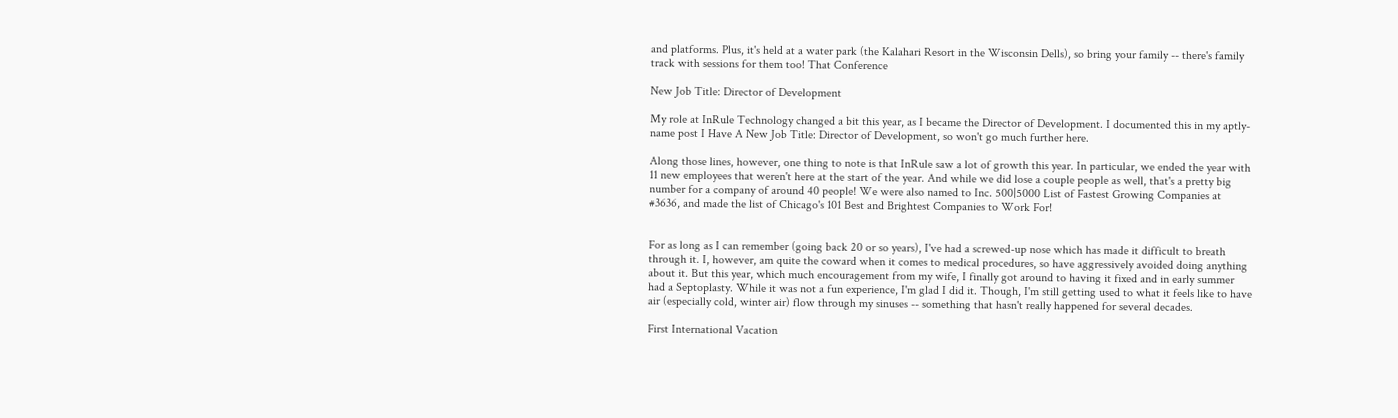and platforms. Plus, it's held at a water park (the Kalahari Resort in the Wisconsin Dells), so bring your family -- there's family track with sessions for them too! That Conference

New Job Title: Director of Development

My role at InRule Technology changed a bit this year, as I became the Director of Development. I documented this in my aptly-name post I Have A New Job Title: Director of Development, so won't go much further here.

Along those lines, however, one thing to note is that InRule saw a lot of growth this year. In particular, we ended the year with 11 new employees that weren't here at the start of the year. And while we did lose a couple people as well, that's a pretty big number for a company of around 40 people! We were also named to Inc. 500|5000 List of Fastest Growing Companies at #3636, and made the list of Chicago's 101 Best and Brightest Companies to Work For!


For as long as I can remember (going back 20 or so years), I've had a screwed-up nose which has made it difficult to breath through it. I, however, am quite the coward when it comes to medical procedures, so have aggressively avoided doing anything about it. But this year, which much encouragement from my wife, I finally got around to having it fixed and in early summer had a Septoplasty. While it was not a fun experience, I'm glad I did it. Though, I'm still getting used to what it feels like to have air (especially cold, winter air) flow through my sinuses -- something that hasn't really happened for several decades.

First International Vacation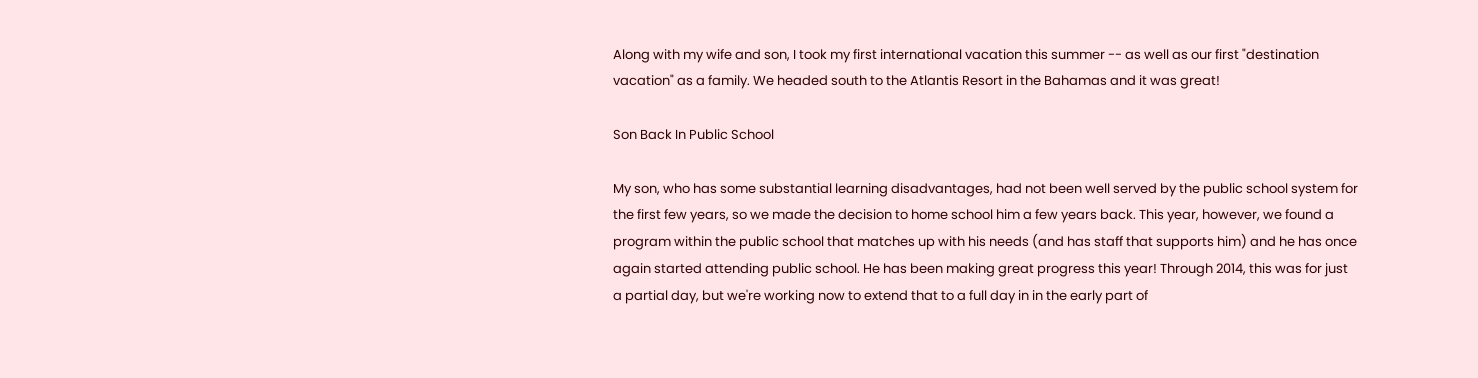Along with my wife and son, I took my first international vacation this summer -- as well as our first "destination vacation" as a family. We headed south to the Atlantis Resort in the Bahamas and it was great!

Son Back In Public School

My son, who has some substantial learning disadvantages, had not been well served by the public school system for the first few years, so we made the decision to home school him a few years back. This year, however, we found a program within the public school that matches up with his needs (and has staff that supports him) and he has once again started attending public school. He has been making great progress this year! Through 2014, this was for just a partial day, but we're working now to extend that to a full day in in the early part of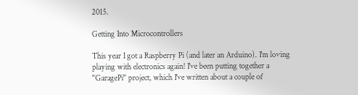2015.

Getting Into Microcontrollers

This year I got a Raspberry Pi (and later an Arduino). I'm loving playing with electronics again! I've been putting together a "GaragePi" project, which I've written about a couple of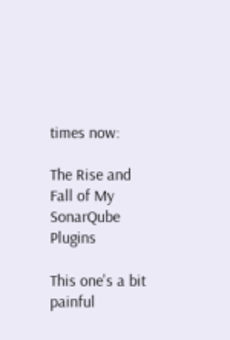times now:

The Rise and Fall of My SonarQube Plugins

This one's a bit painful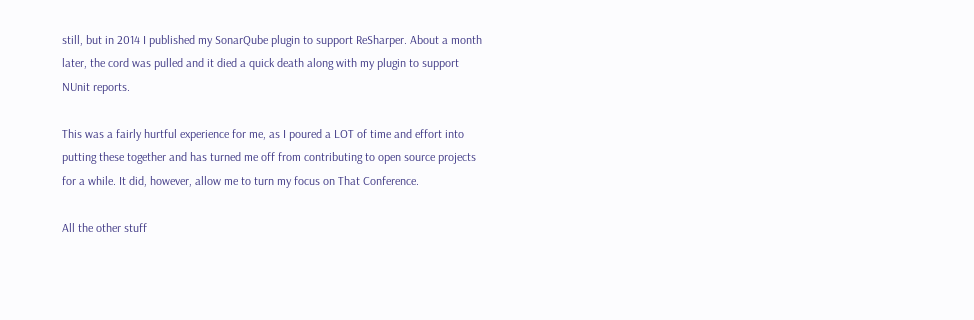still, but in 2014 I published my SonarQube plugin to support ReSharper. About a month later, the cord was pulled and it died a quick death along with my plugin to support NUnit reports.

This was a fairly hurtful experience for me, as I poured a LOT of time and effort into putting these together and has turned me off from contributing to open source projects for a while. It did, however, allow me to turn my focus on That Conference.

All the other stuff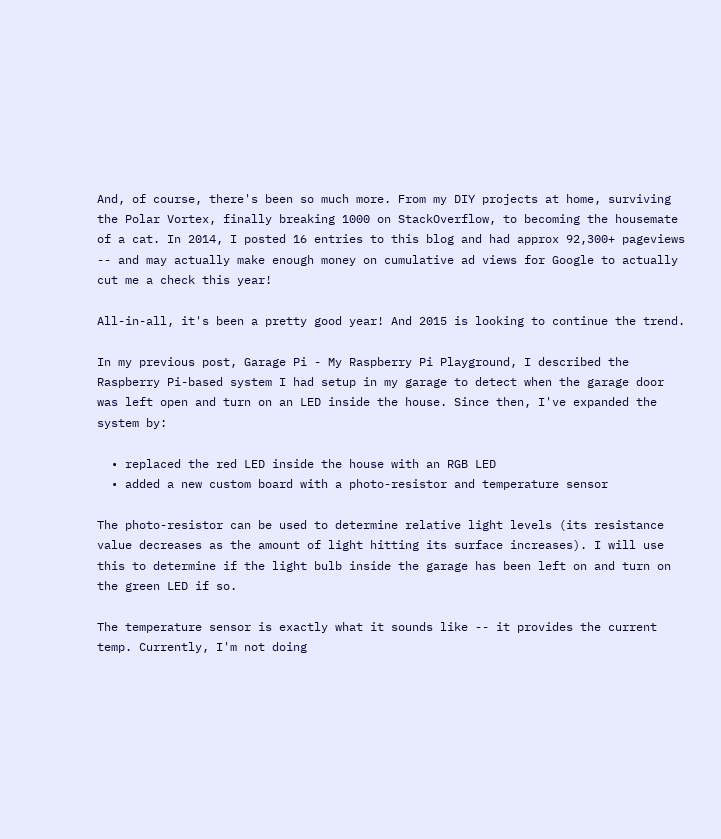And, of course, there's been so much more. From my DIY projects at home, surviving the Polar Vortex, finally breaking 1000 on StackOverflow, to becoming the housemate of a cat. In 2014, I posted 16 entries to this blog and had approx 92,300+ pageviews -- and may actually make enough money on cumulative ad views for Google to actually cut me a check this year!

All-in-all, it's been a pretty good year! And 2015 is looking to continue the trend.

In my previous post, Garage Pi - My Raspberry Pi Playground, I described the Raspberry Pi-based system I had setup in my garage to detect when the garage door was left open and turn on an LED inside the house. Since then, I've expanded the system by:

  • replaced the red LED inside the house with an RGB LED
  • added a new custom board with a photo-resistor and temperature sensor

The photo-resistor can be used to determine relative light levels (its resistance value decreases as the amount of light hitting its surface increases). I will use this to determine if the light bulb inside the garage has been left on and turn on the green LED if so.

The temperature sensor is exactly what it sounds like -- it provides the current temp. Currently, I'm not doing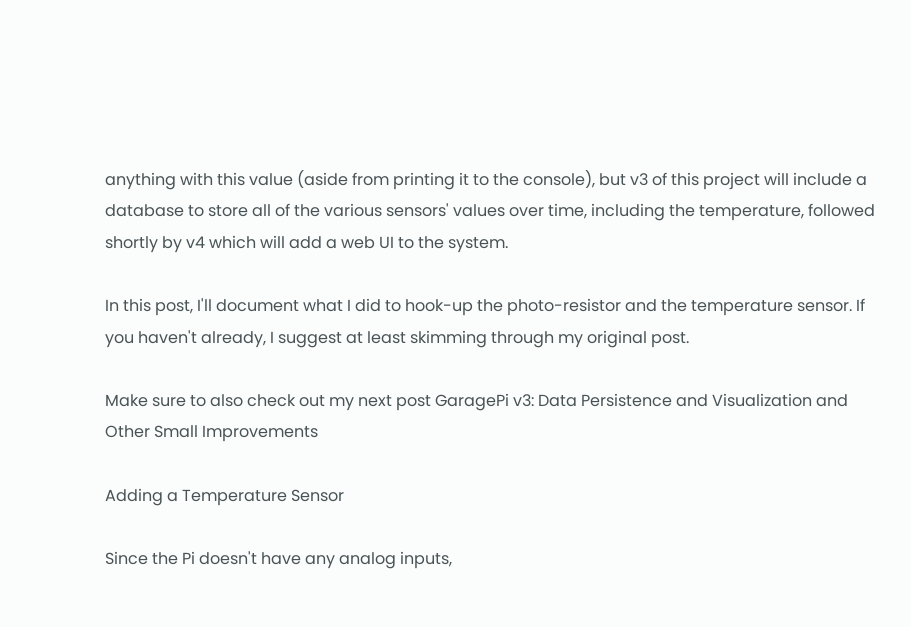anything with this value (aside from printing it to the console), but v3 of this project will include a database to store all of the various sensors' values over time, including the temperature, followed shortly by v4 which will add a web UI to the system.

In this post, I'll document what I did to hook-up the photo-resistor and the temperature sensor. If you haven't already, I suggest at least skimming through my original post.

Make sure to also check out my next post GaragePi v3: Data Persistence and Visualization and Other Small Improvements

Adding a Temperature Sensor

Since the Pi doesn't have any analog inputs,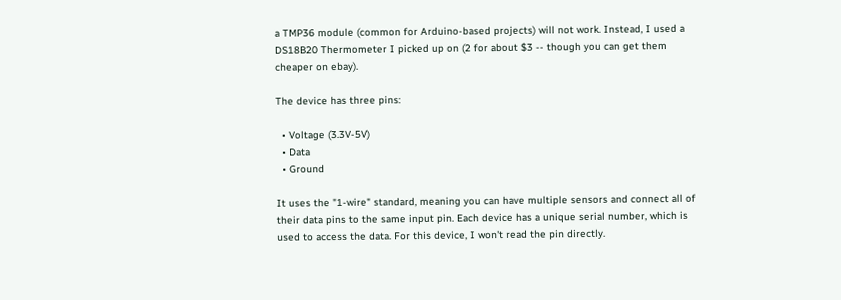a TMP36 module (common for Arduino-based projects) will not work. Instead, I used a DS18B20 Thermometer I picked up on (2 for about $3 -- though you can get them cheaper on ebay).

The device has three pins:

  • Voltage (3.3V-5V)
  • Data
  • Ground

It uses the "1-wire" standard, meaning you can have multiple sensors and connect all of their data pins to the same input pin. Each device has a unique serial number, which is used to access the data. For this device, I won't read the pin directly.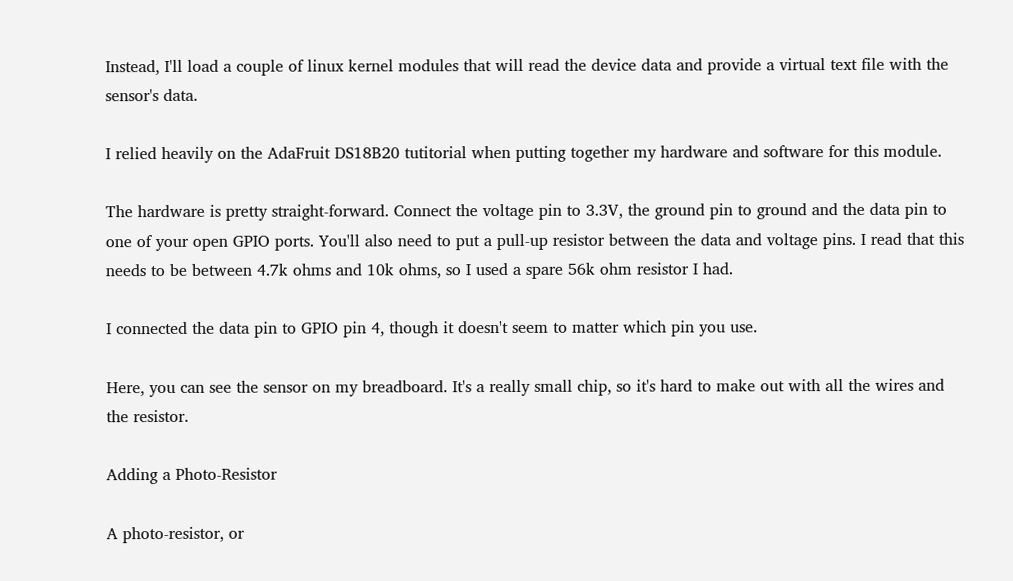Instead, I'll load a couple of linux kernel modules that will read the device data and provide a virtual text file with the sensor's data.

I relied heavily on the AdaFruit DS18B20 tutitorial when putting together my hardware and software for this module.

The hardware is pretty straight-forward. Connect the voltage pin to 3.3V, the ground pin to ground and the data pin to one of your open GPIO ports. You'll also need to put a pull-up resistor between the data and voltage pins. I read that this needs to be between 4.7k ohms and 10k ohms, so I used a spare 56k ohm resistor I had.

I connected the data pin to GPIO pin 4, though it doesn't seem to matter which pin you use.

Here, you can see the sensor on my breadboard. It's a really small chip, so it's hard to make out with all the wires and the resistor.

Adding a Photo-Resistor

A photo-resistor, or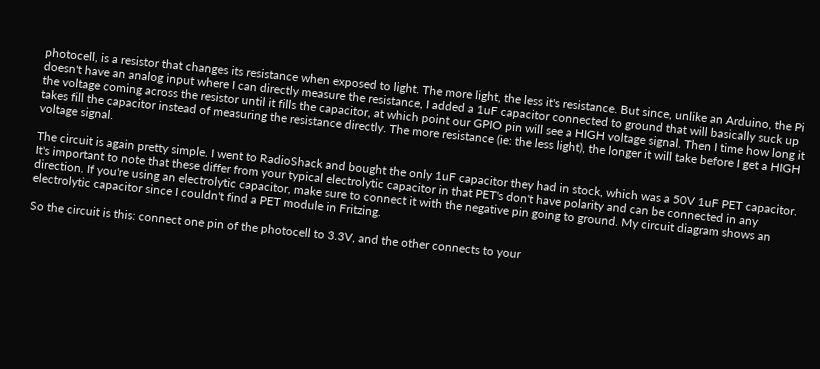photocell, is a resistor that changes its resistance when exposed to light. The more light, the less it's resistance. But since, unlike an Arduino, the Pi doesn't have an analog input where I can directly measure the resistance, I added a 1uF capacitor connected to ground that will basically suck up the voltage coming across the resistor until it fills the capacitor, at which point our GPIO pin will see a HIGH voltage signal. Then I time how long it takes fill the capacitor instead of measuring the resistance directly. The more resistance (ie: the less light), the longer it will take before I get a HIGH voltage signal.

The circuit is again pretty simple. I went to RadioShack and bought the only 1uF capacitor they had in stock, which was a 50V 1uF PET capacitor. It's important to note that these differ from your typical electrolytic capacitor in that PET's don't have polarity and can be connected in any direction. If you're using an electrolytic capacitor, make sure to connect it with the negative pin going to ground. My circuit diagram shows an electrolytic capacitor since I couldn't find a PET module in Fritzing.

So the circuit is this: connect one pin of the photocell to 3.3V, and the other connects to your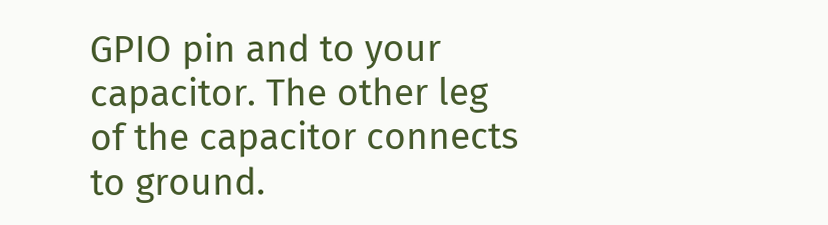GPIO pin and to your capacitor. The other leg of the capacitor connects to ground.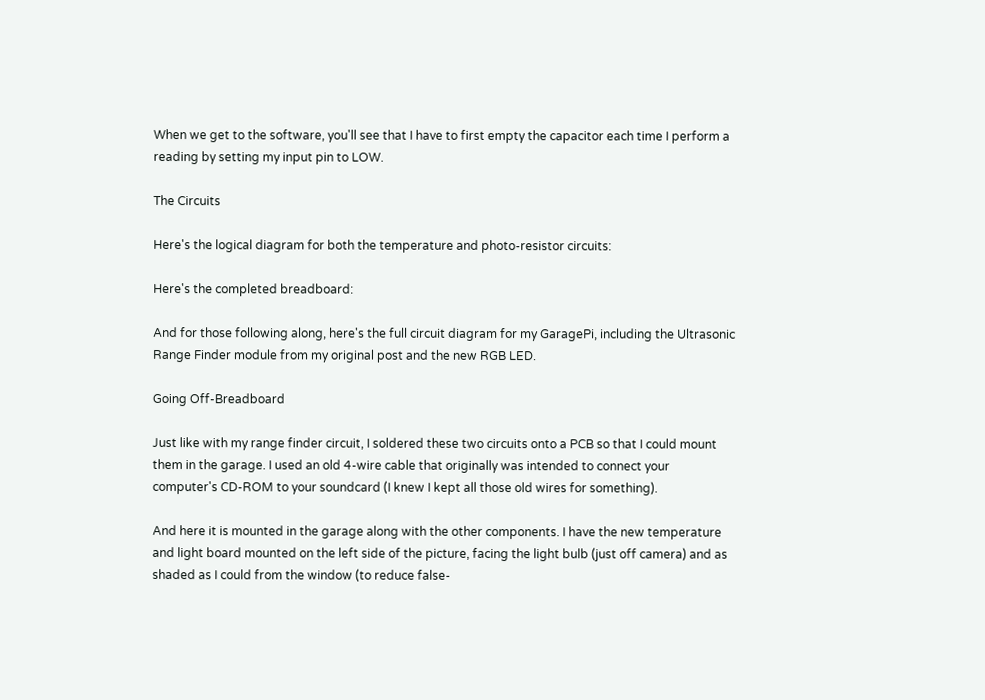When we get to the software, you'll see that I have to first empty the capacitor each time I perform a reading by setting my input pin to LOW.

The Circuits

Here's the logical diagram for both the temperature and photo-resistor circuits:

Here's the completed breadboard:

And for those following along, here's the full circuit diagram for my GaragePi, including the Ultrasonic Range Finder module from my original post and the new RGB LED.

Going Off-Breadboard

Just like with my range finder circuit, I soldered these two circuits onto a PCB so that I could mount them in the garage. I used an old 4-wire cable that originally was intended to connect your computer's CD-ROM to your soundcard (I knew I kept all those old wires for something).

And here it is mounted in the garage along with the other components. I have the new temperature and light board mounted on the left side of the picture, facing the light bulb (just off camera) and as shaded as I could from the window (to reduce false-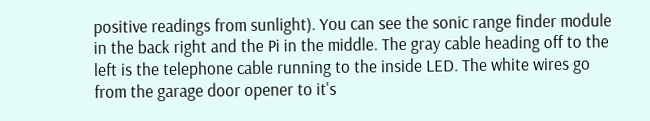positive readings from sunlight). You can see the sonic range finder module in the back right and the Pi in the middle. The gray cable heading off to the left is the telephone cable running to the inside LED. The white wires go from the garage door opener to it's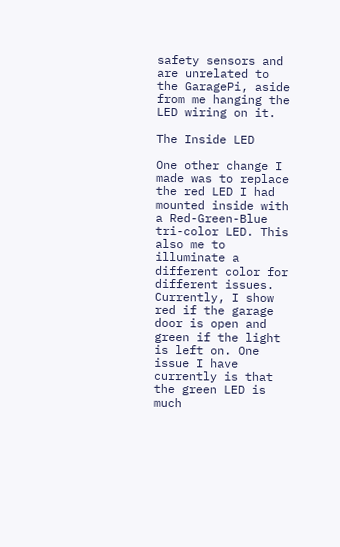safety sensors and are unrelated to the GaragePi, aside from me hanging the LED wiring on it.

The Inside LED

One other change I made was to replace the red LED I had mounted inside with a Red-Green-Blue tri-color LED. This also me to illuminate a different color for different issues. Currently, I show red if the garage door is open and green if the light is left on. One issue I have currently is that the green LED is much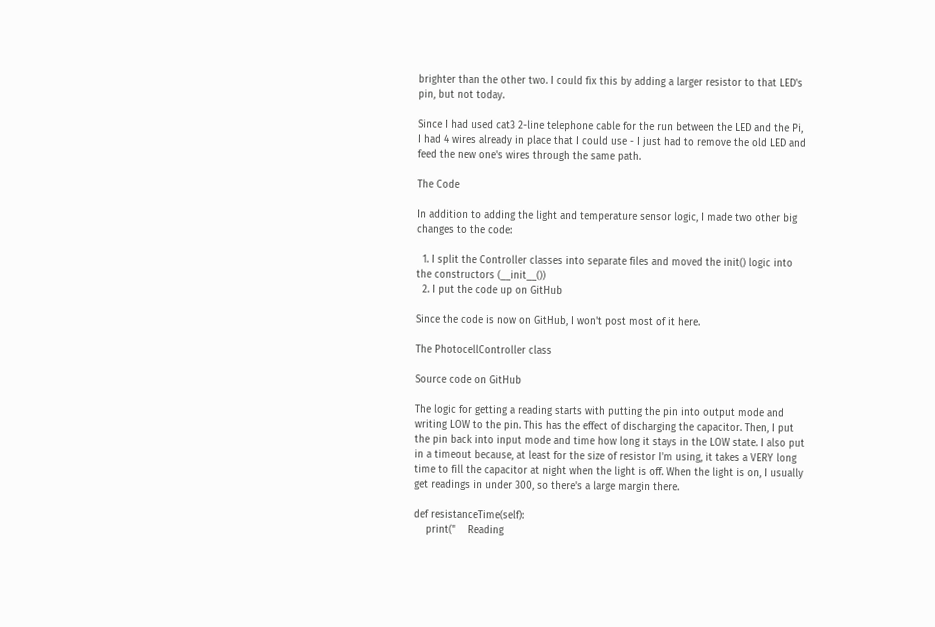brighter than the other two. I could fix this by adding a larger resistor to that LED's pin, but not today.

Since I had used cat3 2-line telephone cable for the run between the LED and the Pi, I had 4 wires already in place that I could use - I just had to remove the old LED and feed the new one's wires through the same path.

The Code

In addition to adding the light and temperature sensor logic, I made two other big changes to the code:

  1. I split the Controller classes into separate files and moved the init() logic into the constructors (__init__())
  2. I put the code up on GitHub

Since the code is now on GitHub, I won't post most of it here.

The PhotocellController class

Source code on GitHub

The logic for getting a reading starts with putting the pin into output mode and writing LOW to the pin. This has the effect of discharging the capacitor. Then, I put the pin back into input mode and time how long it stays in the LOW state. I also put in a timeout because, at least for the size of resistor I'm using, it takes a VERY long time to fill the capacitor at night when the light is off. When the light is on, I usually get readings in under 300, so there's a large margin there.

def resistanceTime(self):
    print("    Reading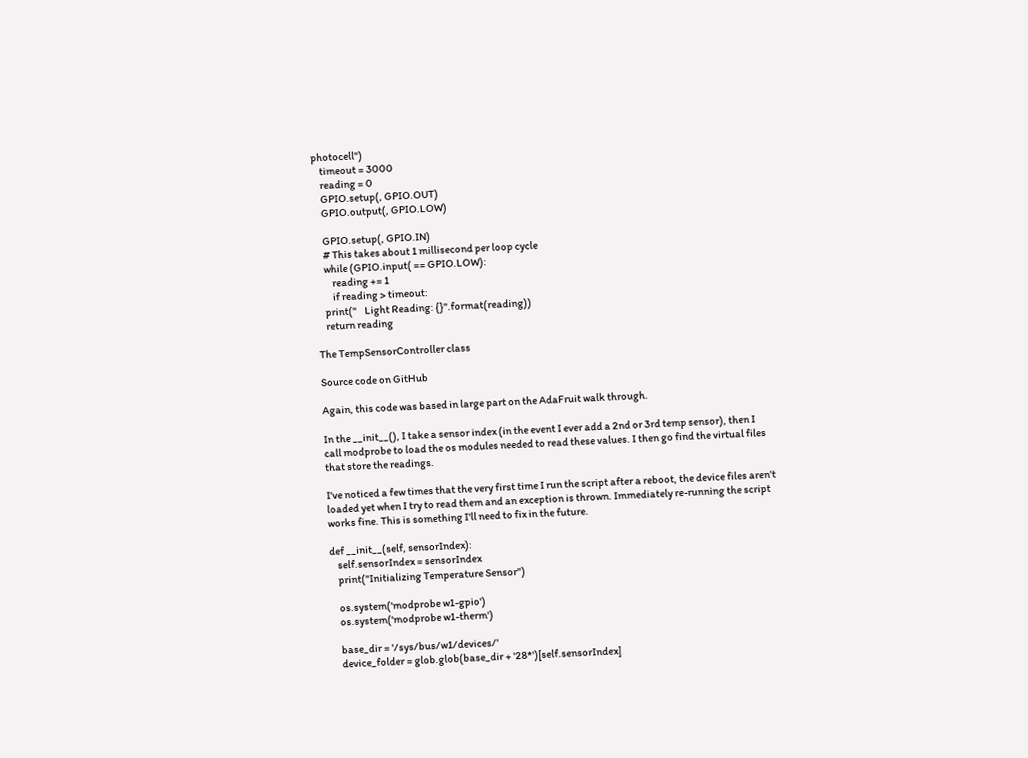photocell")
    timeout = 3000
    reading = 0
    GPIO.setup(, GPIO.OUT)
    GPIO.output(, GPIO.LOW)

    GPIO.setup(, GPIO.IN)
    # This takes about 1 millisecond per loop cycle
    while (GPIO.input( == GPIO.LOW):
        reading += 1
        if reading > timeout:
    print("    Light Reading: {}".format(reading))
    return reading

The TempSensorController class

Source code on GitHub

Again, this code was based in large part on the AdaFruit walk through.

In the __init__(), I take a sensor index (in the event I ever add a 2nd or 3rd temp sensor), then I call modprobe to load the os modules needed to read these values. I then go find the virtual files that store the readings.

I've noticed a few times that the very first time I run the script after a reboot, the device files aren't loaded yet when I try to read them and an exception is thrown. Immediately re-running the script works fine. This is something I'll need to fix in the future.

def __init__(self, sensorIndex):
    self.sensorIndex = sensorIndex
    print("Initializing Temperature Sensor")

    os.system('modprobe w1-gpio')
    os.system('modprobe w1-therm')

    base_dir = '/sys/bus/w1/devices/'
    device_folder = glob.glob(base_dir + '28*')[self.sensorIndex]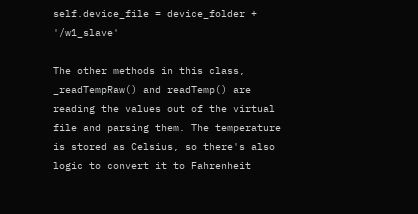self.device_file = device_folder + '/w1_slave'

The other methods in this class, _readTempRaw() and readTemp() are reading the values out of the virtual file and parsing them. The temperature is stored as Celsius, so there's also logic to convert it to Fahrenheit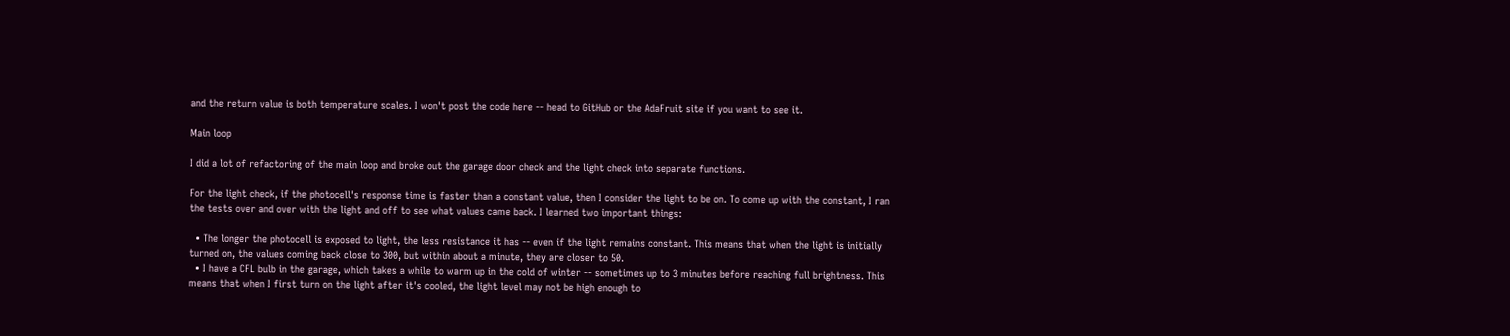and the return value is both temperature scales. I won't post the code here -- head to GitHub or the AdaFruit site if you want to see it.

Main loop

I did a lot of refactoring of the main loop and broke out the garage door check and the light check into separate functions.

For the light check, if the photocell's response time is faster than a constant value, then I consider the light to be on. To come up with the constant, I ran the tests over and over with the light and off to see what values came back. I learned two important things:

  • The longer the photocell is exposed to light, the less resistance it has -- even if the light remains constant. This means that when the light is initially turned on, the values coming back close to 300, but within about a minute, they are closer to 50.
  • I have a CFL bulb in the garage, which takes a while to warm up in the cold of winter -- sometimes up to 3 minutes before reaching full brightness. This means that when I first turn on the light after it's cooled, the light level may not be high enough to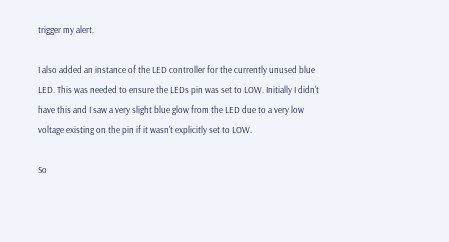trigger my alert.

I also added an instance of the LED controller for the currently unused blue LED. This was needed to ensure the LEDs pin was set to LOW. Initially I didn't have this and I saw a very slight blue glow from the LED due to a very low voltage existing on the pin if it wasn't explicitly set to LOW.

So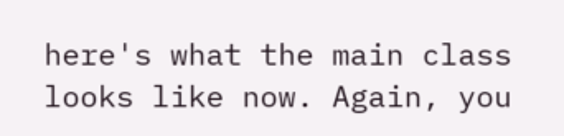here's what the main class looks like now. Again, you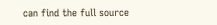can find the full source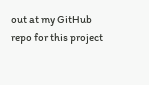out at my GitHub repo for this project